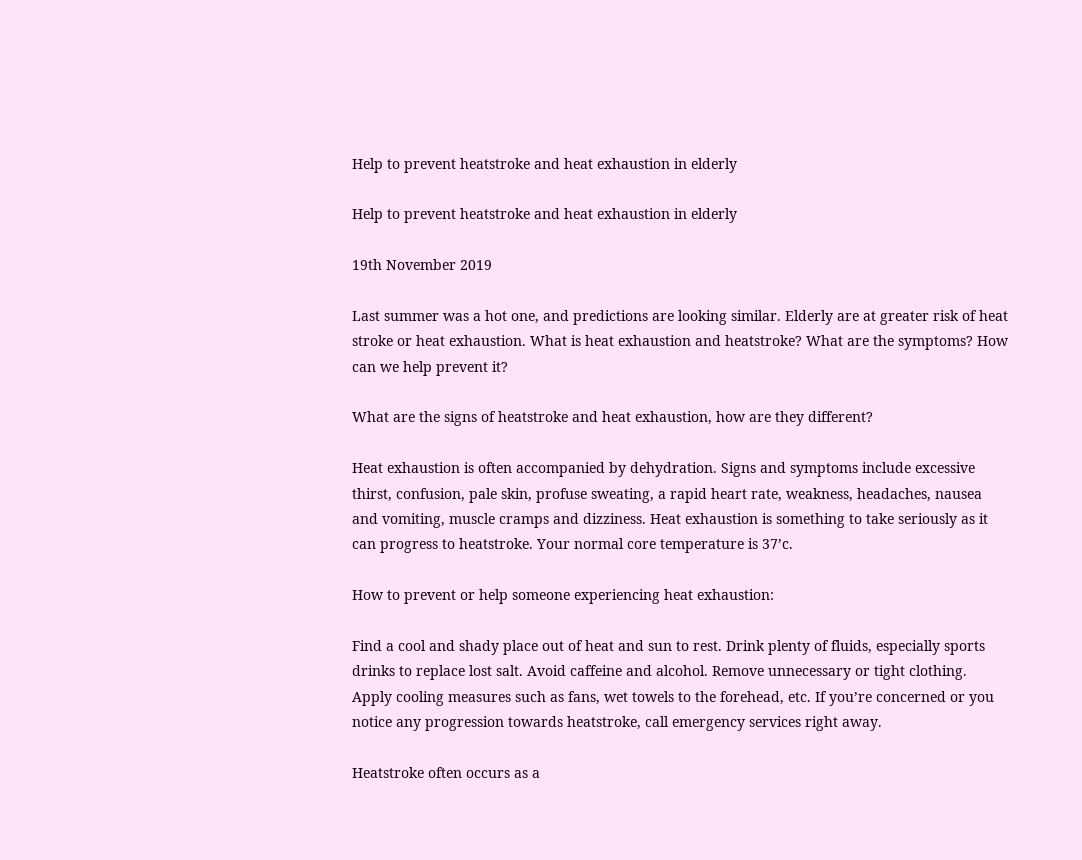Help to prevent heatstroke and heat exhaustion in elderly

Help to prevent heatstroke and heat exhaustion in elderly

19th November 2019

Last summer was a hot one, and predictions are looking similar. Elderly are at greater risk of heat stroke or heat exhaustion. What is heat exhaustion and heatstroke? What are the symptoms? How can we help prevent it?

What are the signs of heatstroke and heat exhaustion, how are they different?

Heat exhaustion is often accompanied by dehydration. Signs and symptoms include excessive thirst, confusion, pale skin, profuse sweating, a rapid heart rate, weakness, headaches, nausea and vomiting, muscle cramps and dizziness. Heat exhaustion is something to take seriously as it can progress to heatstroke. Your normal core temperature is 37’c.

How to prevent or help someone experiencing heat exhaustion:

Find a cool and shady place out of heat and sun to rest. Drink plenty of fluids, especially sports drinks to replace lost salt. Avoid caffeine and alcohol. Remove unnecessary or tight clothing. Apply cooling measures such as fans, wet towels to the forehead, etc. If you’re concerned or you notice any progression towards heatstroke, call emergency services right away.

Heatstroke often occurs as a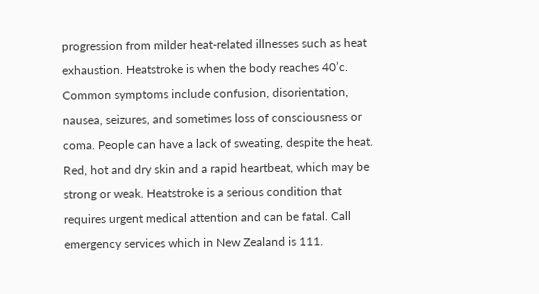progression from milder heat-related illnesses such as heat exhaustion. Heatstroke is when the body reaches 40’c. Common symptoms include confusion, disorientation, nausea, seizures, and sometimes loss of consciousness or coma. People can have a lack of sweating, despite the heat. Red, hot and dry skin and a rapid heartbeat, which may be strong or weak. Heatstroke is a serious condition that requires urgent medical attention and can be fatal. Call emergency services which in New Zealand is 111.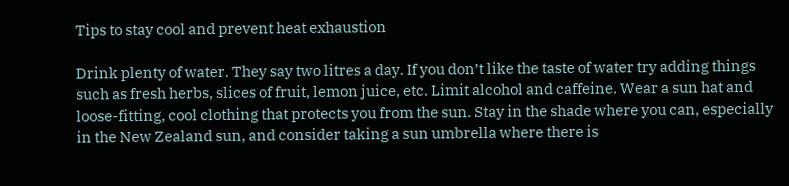Tips to stay cool and prevent heat exhaustion

Drink plenty of water. They say two litres a day. If you don’t like the taste of water try adding things such as fresh herbs, slices of fruit, lemon juice, etc. Limit alcohol and caffeine. Wear a sun hat and loose-fitting, cool clothing that protects you from the sun. Stay in the shade where you can, especially in the New Zealand sun, and consider taking a sun umbrella where there is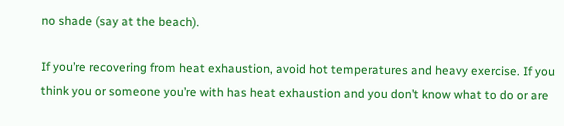no shade (say at the beach).

If you’re recovering from heat exhaustion, avoid hot temperatures and heavy exercise. If you think you or someone you’re with has heat exhaustion and you don’t know what to do or are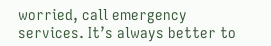worried, call emergency services. It’s always better to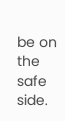be on the safe side.